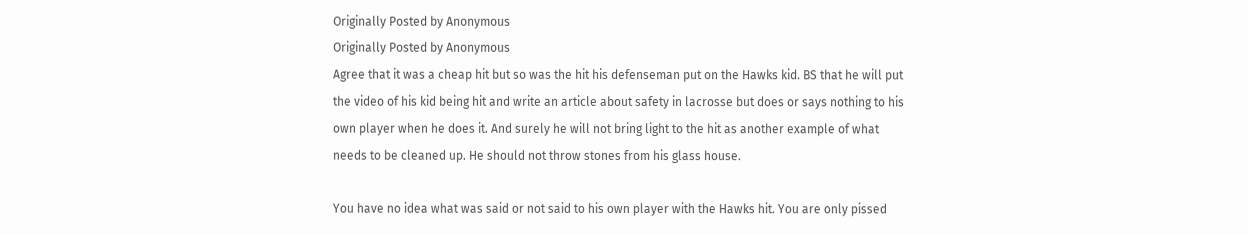Originally Posted by Anonymous
Originally Posted by Anonymous
Agree that it was a cheap hit but so was the hit his defenseman put on the Hawks kid. BS that he will put the video of his kid being hit and write an article about safety in lacrosse but does or says nothing to his own player when he does it. And surely he will not bring light to the hit as another example of what needs to be cleaned up. He should not throw stones from his glass house.

You have no idea what was said or not said to his own player with the Hawks hit. You are only pissed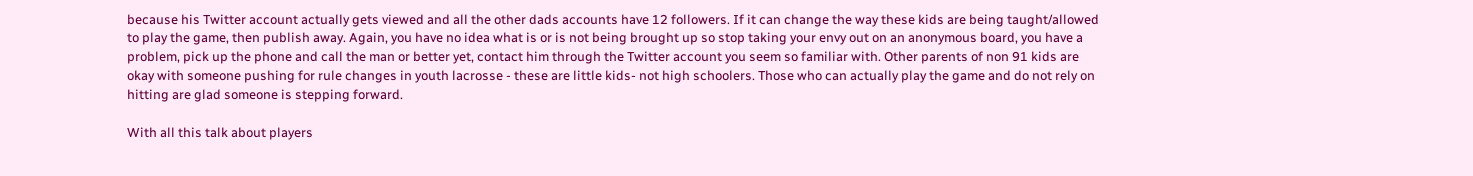because his Twitter account actually gets viewed and all the other dads accounts have 12 followers. If it can change the way these kids are being taught/allowed to play the game, then publish away. Again, you have no idea what is or is not being brought up so stop taking your envy out on an anonymous board, you have a problem, pick up the phone and call the man or better yet, contact him through the Twitter account you seem so familiar with. Other parents of non 91 kids are okay with someone pushing for rule changes in youth lacrosse - these are little kids- not high schoolers. Those who can actually play the game and do not rely on hitting are glad someone is stepping forward.

With all this talk about players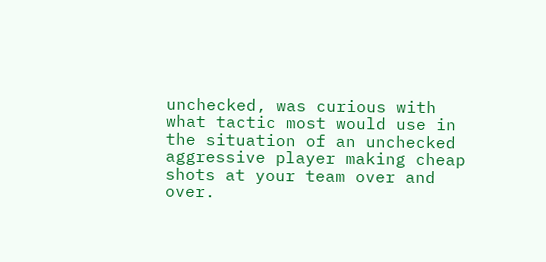unchecked, was curious with what tactic most would use in the situation of an unchecked aggressive player making cheap shots at your team over and over.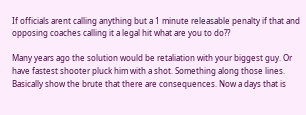If officials arent calling anything but a 1 minute releasable penalty if that and opposing coaches calling it a legal hit what are you to do??

Many years ago the solution would be retaliation with your biggest guy. Or have fastest shooter pluck him with a shot. Something along those lines. Basically show the brute that there are consequences. Now a days that is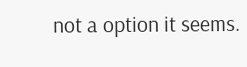not a option it seems.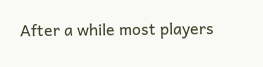After a while most players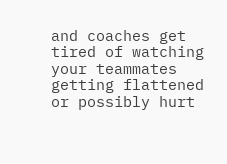and coaches get tired of watching your teammates getting flattened or possibly hurt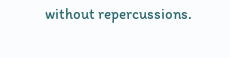without repercussions.